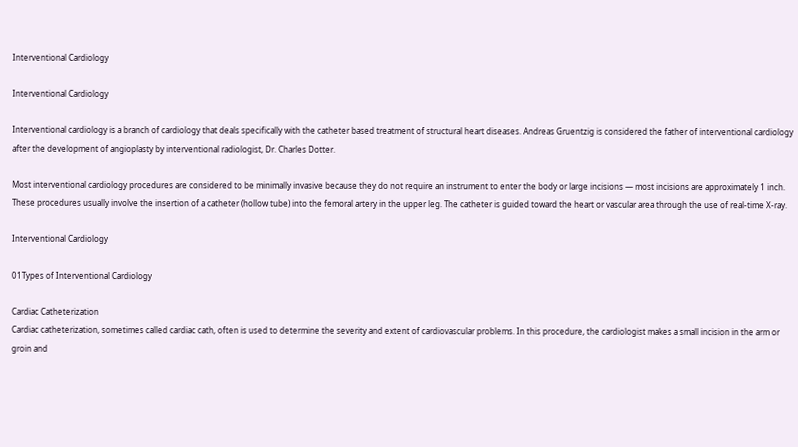Interventional Cardiology

Interventional Cardiology

Interventional cardiology is a branch of cardiology that deals specifically with the catheter based treatment of structural heart diseases. Andreas Gruentzig is considered the father of interventional cardiology after the development of angioplasty by interventional radiologist, Dr. Charles Dotter.

Most interventional cardiology procedures are considered to be minimally invasive because they do not require an instrument to enter the body or large incisions — most incisions are approximately 1 inch. These procedures usually involve the insertion of a catheter (hollow tube) into the femoral artery in the upper leg. The catheter is guided toward the heart or vascular area through the use of real-time X-ray.

Interventional Cardiology

01Types of Interventional Cardiology

Cardiac Catheterization
Cardiac catheterization, sometimes called cardiac cath, often is used to determine the severity and extent of cardiovascular problems. In this procedure, the cardiologist makes a small incision in the arm or groin and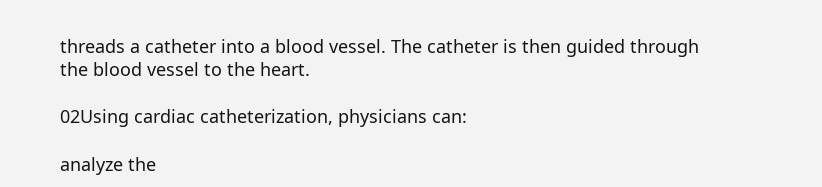threads a catheter into a blood vessel. The catheter is then guided through the blood vessel to the heart.

02Using cardiac catheterization, physicians can:

analyze the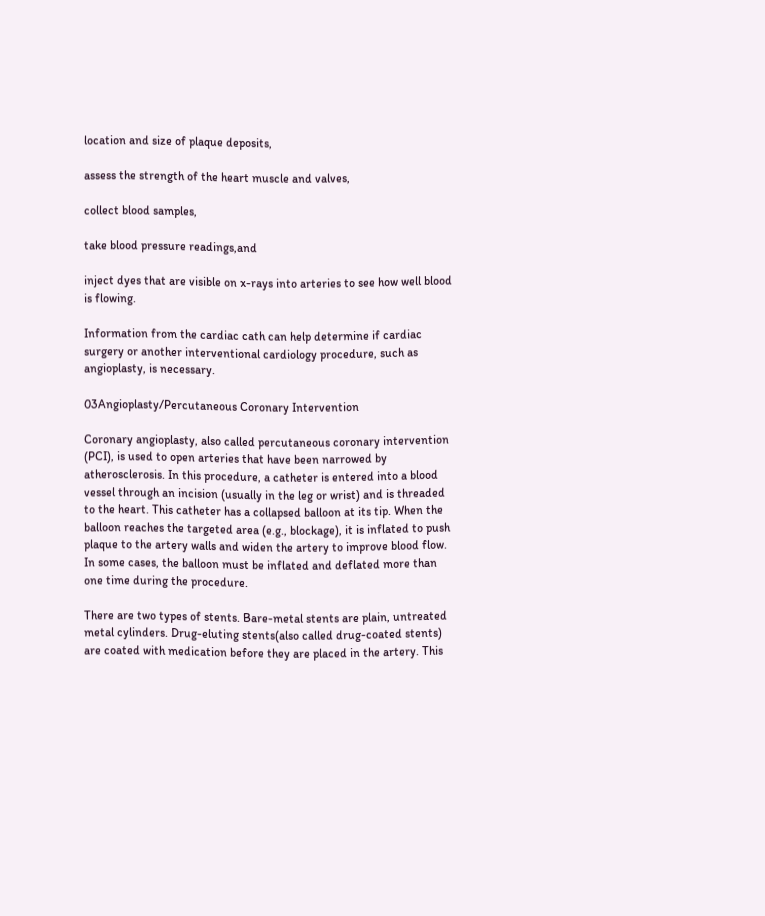location and size of plaque deposits,

assess the strength of the heart muscle and valves,

collect blood samples,

take blood pressure readings,and

inject dyes that are visible on x-rays into arteries to see how well blood is flowing.

Information from the cardiac cath can help determine if cardiac surgery or another interventional cardiology procedure, such as angioplasty, is necessary.

03Angioplasty/Percutaneous Coronary Intervention

Coronary angioplasty, also called percutaneous coronary intervention (PCI), is used to open arteries that have been narrowed by atherosclerosis. In this procedure, a catheter is entered into a blood vessel through an incision (usually in the leg or wrist) and is threaded to the heart. This catheter has a collapsed balloon at its tip. When the balloon reaches the targeted area (e.g., blockage), it is inflated to push plaque to the artery walls and widen the artery to improve blood flow. In some cases, the balloon must be inflated and deflated more than one time during the procedure.

There are two types of stents. Bare-metal stents are plain, untreated metal cylinders. Drug-eluting stents(also called drug-coated stents) are coated with medication before they are placed in the artery. This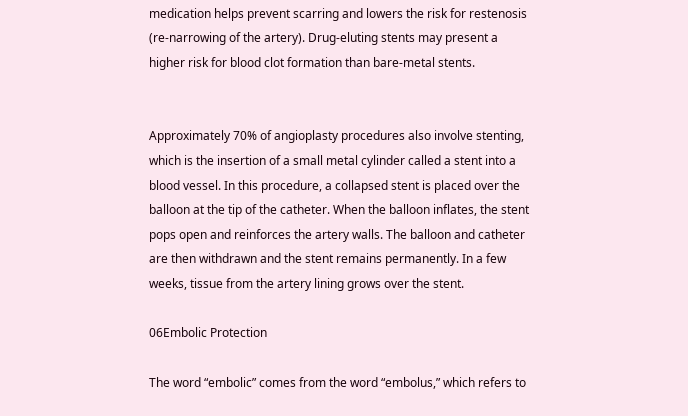medication helps prevent scarring and lowers the risk for restenosis (re-narrowing of the artery). Drug-eluting stents may present a higher risk for blood clot formation than bare-metal stents.


Approximately 70% of angioplasty procedures also involve stenting, which is the insertion of a small metal cylinder called a stent into a blood vessel. In this procedure, a collapsed stent is placed over the balloon at the tip of the catheter. When the balloon inflates, the stent pops open and reinforces the artery walls. The balloon and catheter are then withdrawn and the stent remains permanently. In a few weeks, tissue from the artery lining grows over the stent.

06Embolic Protection

The word “embolic” comes from the word “embolus,” which refers to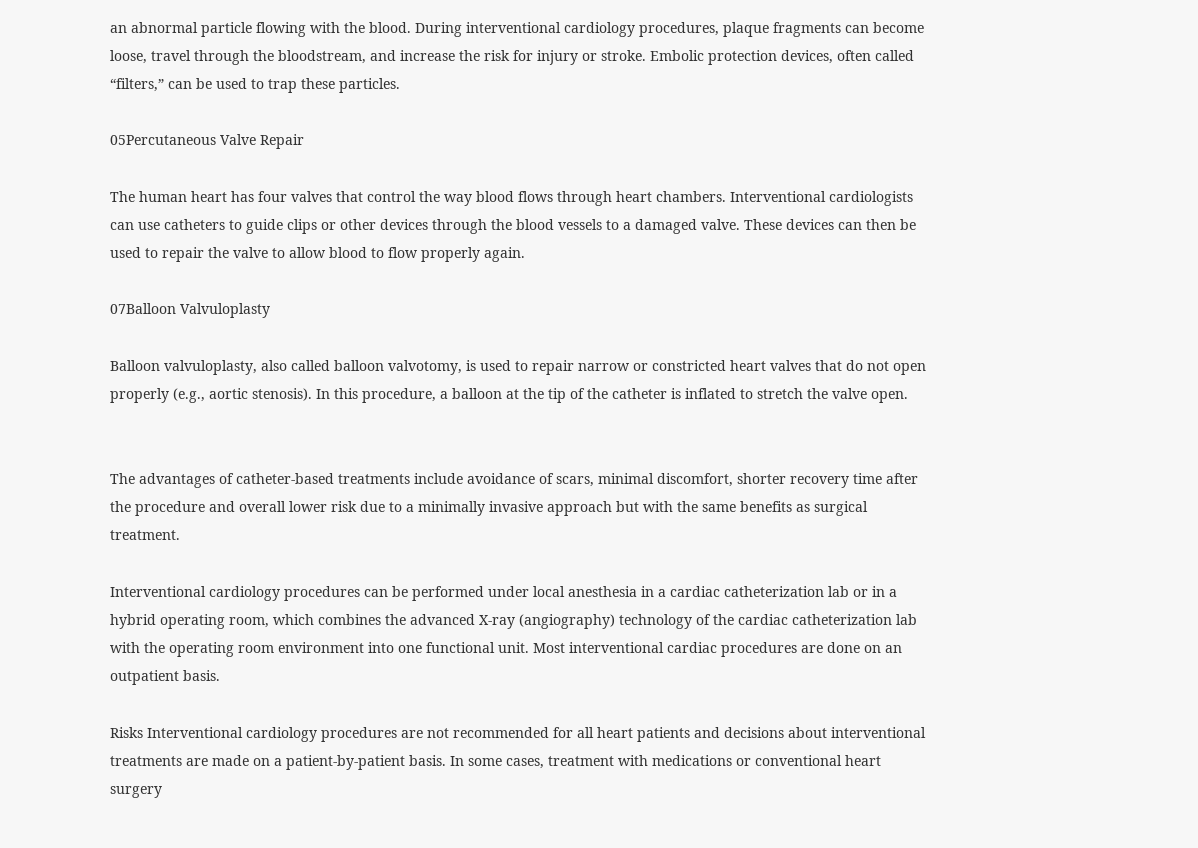an abnormal particle flowing with the blood. During interventional cardiology procedures, plaque fragments can become loose, travel through the bloodstream, and increase the risk for injury or stroke. Embolic protection devices, often called “filters,” can be used to trap these particles.

05Percutaneous Valve Repair

The human heart has four valves that control the way blood flows through heart chambers. Interventional cardiologists can use catheters to guide clips or other devices through the blood vessels to a damaged valve. These devices can then be used to repair the valve to allow blood to flow properly again.

07Balloon Valvuloplasty

Balloon valvuloplasty, also called balloon valvotomy, is used to repair narrow or constricted heart valves that do not open properly (e.g., aortic stenosis). In this procedure, a balloon at the tip of the catheter is inflated to stretch the valve open.


The advantages of catheter-based treatments include avoidance of scars, minimal discomfort, shorter recovery time after the procedure and overall lower risk due to a minimally invasive approach but with the same benefits as surgical treatment.

Interventional cardiology procedures can be performed under local anesthesia in a cardiac catheterization lab or in a hybrid operating room, which combines the advanced X-ray (angiography) technology of the cardiac catheterization lab with the operating room environment into one functional unit. Most interventional cardiac procedures are done on an outpatient basis.

Risks Interventional cardiology procedures are not recommended for all heart patients and decisions about interventional treatments are made on a patient-by-patient basis. In some cases, treatment with medications or conventional heart surgery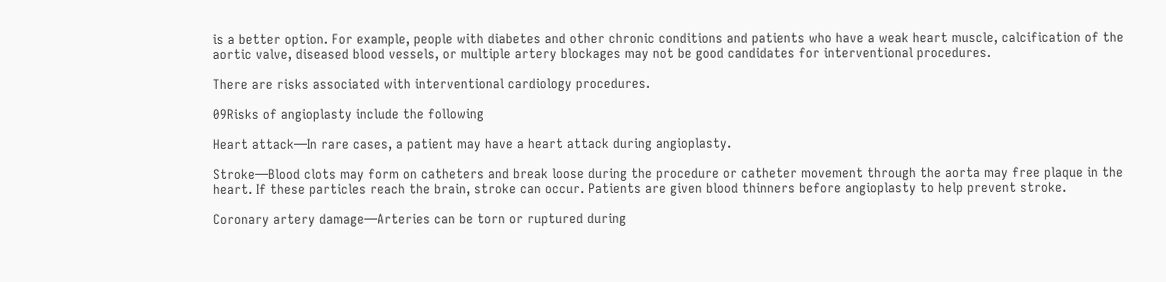is a better option. For example, people with diabetes and other chronic conditions and patients who have a weak heart muscle, calcification of the aortic valve, diseased blood vessels, or multiple artery blockages may not be good candidates for interventional procedures.

There are risks associated with interventional cardiology procedures.

09Risks of angioplasty include the following

Heart attack—In rare cases, a patient may have a heart attack during angioplasty.

Stroke—Blood clots may form on catheters and break loose during the procedure or catheter movement through the aorta may free plaque in the heart. If these particles reach the brain, stroke can occur. Patients are given blood thinners before angioplasty to help prevent stroke.

Coronary artery damage—Arteries can be torn or ruptured during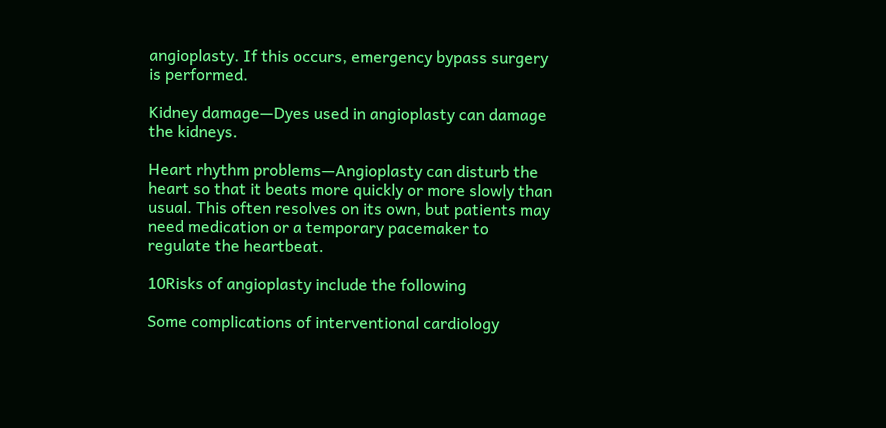angioplasty. If this occurs, emergency bypass surgery is performed.

Kidney damage—Dyes used in angioplasty can damage the kidneys.

Heart rhythm problems—Angioplasty can disturb the heart so that it beats more quickly or more slowly than usual. This often resolves on its own, but patients may need medication or a temporary pacemaker to regulate the heartbeat.

10Risks of angioplasty include the following

Some complications of interventional cardiology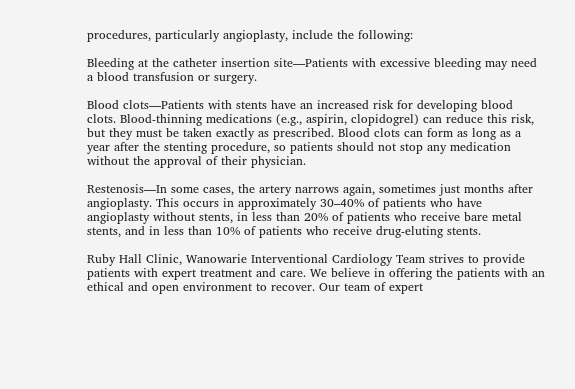procedures, particularly angioplasty, include the following:

Bleeding at the catheter insertion site—Patients with excessive bleeding may need a blood transfusion or surgery.

Blood clots—Patients with stents have an increased risk for developing blood clots. Blood-thinning medications (e.g., aspirin, clopidogrel) can reduce this risk, but they must be taken exactly as prescribed. Blood clots can form as long as a year after the stenting procedure, so patients should not stop any medication without the approval of their physician.

Restenosis—In some cases, the artery narrows again, sometimes just months after angioplasty. This occurs in approximately 30–40% of patients who have angioplasty without stents, in less than 20% of patients who receive bare metal stents, and in less than 10% of patients who receive drug-eluting stents.

Ruby Hall Clinic, Wanowarie Interventional Cardiology Team strives to provide patients with expert treatment and care. We believe in offering the patients with an ethical and open environment to recover. Our team of expert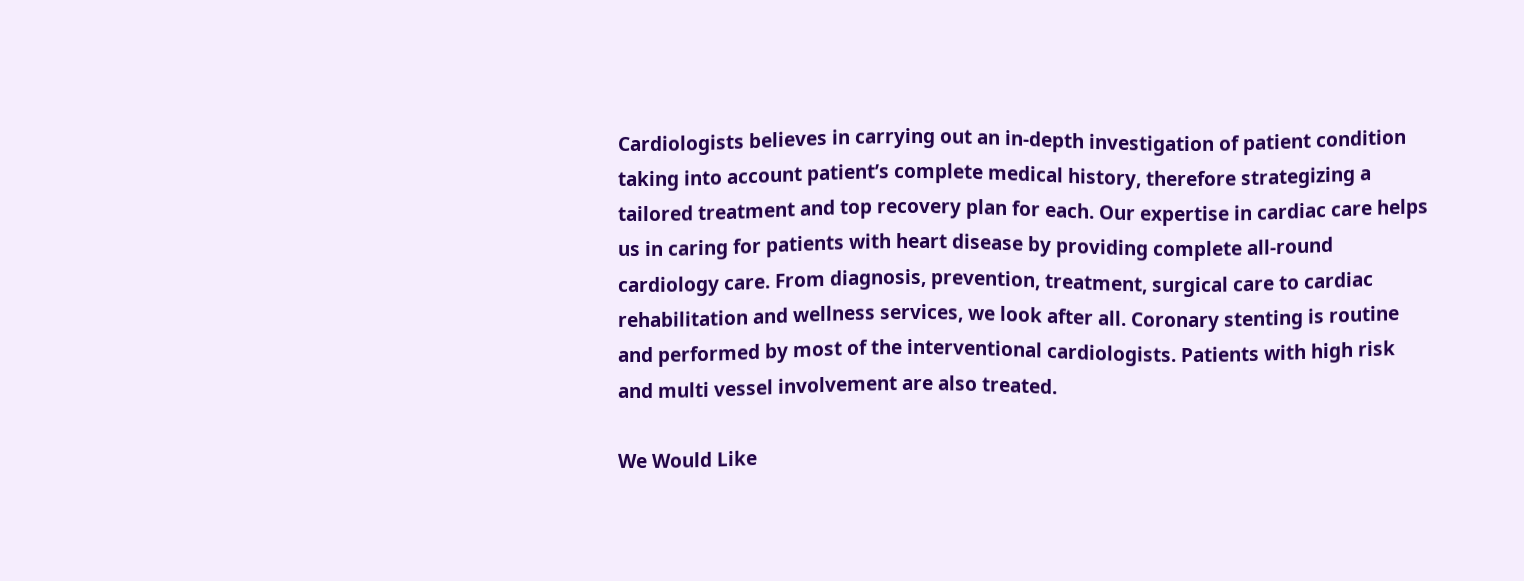Cardiologists believes in carrying out an in-depth investigation of patient condition taking into account patient’s complete medical history, therefore strategizing a tailored treatment and top recovery plan for each. Our expertise in cardiac care helps us in caring for patients with heart disease by providing complete all-round cardiology care. From diagnosis, prevention, treatment, surgical care to cardiac rehabilitation and wellness services, we look after all. Coronary stenting is routine and performed by most of the interventional cardiologists. Patients with high risk and multi vessel involvement are also treated.

We Would Like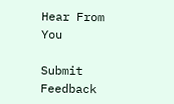Hear From You

Submit Feedback